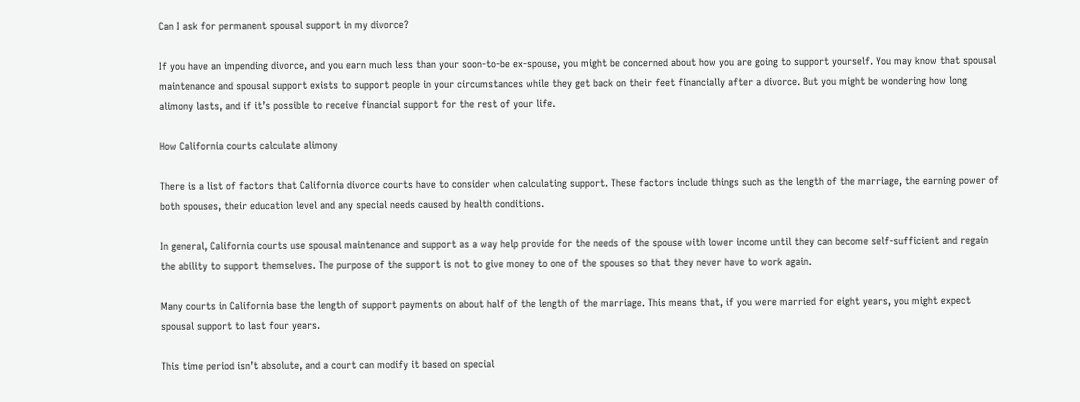Can I ask for permanent spousal support in my divorce?

If you have an impending divorce, and you earn much less than your soon-to-be ex-spouse, you might be concerned about how you are going to support yourself. You may know that spousal maintenance and spousal support exists to support people in your circumstances while they get back on their feet financially after a divorce. But you might be wondering how long alimony lasts, and if it’s possible to receive financial support for the rest of your life.

How California courts calculate alimony

There is a list of factors that California divorce courts have to consider when calculating support. These factors include things such as the length of the marriage, the earning power of both spouses, their education level and any special needs caused by health conditions.

In general, California courts use spousal maintenance and support as a way help provide for the needs of the spouse with lower income until they can become self-sufficient and regain the ability to support themselves. The purpose of the support is not to give money to one of the spouses so that they never have to work again.

Many courts in California base the length of support payments on about half of the length of the marriage. This means that, if you were married for eight years, you might expect spousal support to last four years.

This time period isn’t absolute, and a court can modify it based on special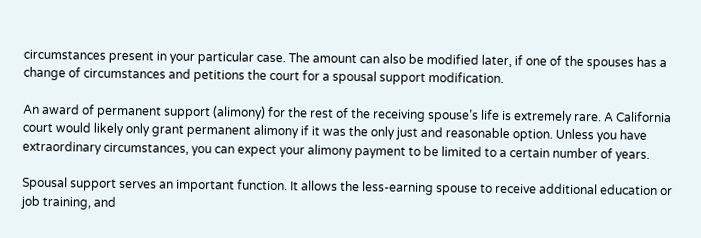circumstances present in your particular case. The amount can also be modified later, if one of the spouses has a change of circumstances and petitions the court for a spousal support modification.

An award of permanent support (alimony) for the rest of the receiving spouse’s life is extremely rare. A California court would likely only grant permanent alimony if it was the only just and reasonable option. Unless you have extraordinary circumstances, you can expect your alimony payment to be limited to a certain number of years.

Spousal support serves an important function. It allows the less-earning spouse to receive additional education or job training, and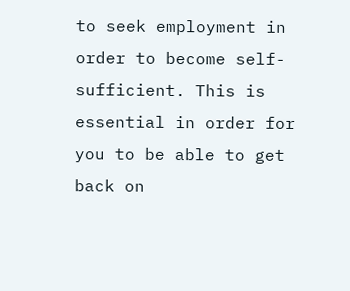to seek employment in order to become self-sufficient. This is essential in order for you to be able to get back on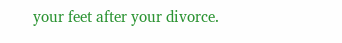your feet after your divorce.